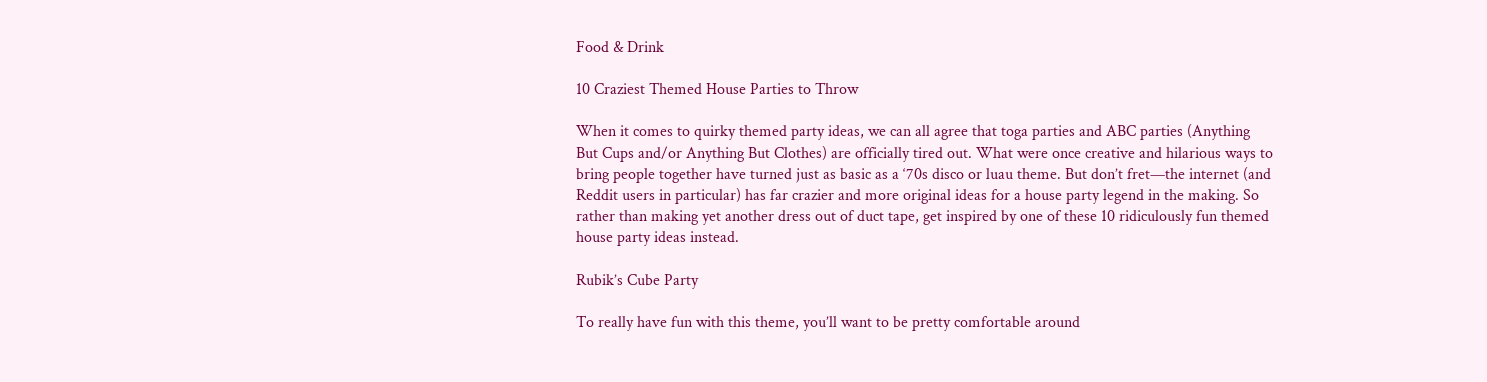Food & Drink

10 Craziest Themed House Parties to Throw

When it comes to quirky themed party ideas, we can all agree that toga parties and ABC parties (Anything But Cups and/or Anything But Clothes) are officially tired out. What were once creative and hilarious ways to bring people together have turned just as basic as a ‘70s disco or luau theme. But don’t fret—the internet (and Reddit users in particular) has far crazier and more original ideas for a house party legend in the making. So rather than making yet another dress out of duct tape, get inspired by one of these 10 ridiculously fun themed house party ideas instead.

Rubik’s Cube Party

To really have fun with this theme, you’ll want to be pretty comfortable around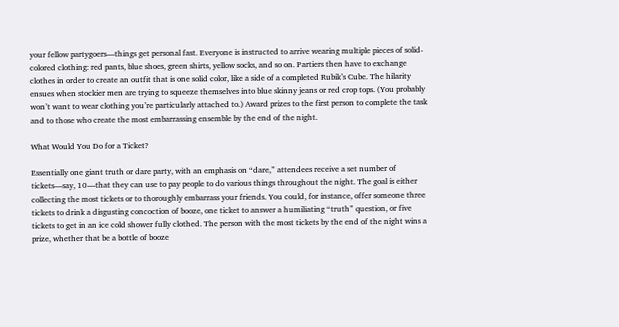your fellow partygoers—things get personal fast. Everyone is instructed to arrive wearing multiple pieces of solid-colored clothing: red pants, blue shoes, green shirts, yellow socks, and so on. Partiers then have to exchange clothes in order to create an outfit that is one solid color, like a side of a completed Rubik’s Cube. The hilarity ensues when stockier men are trying to squeeze themselves into blue skinny jeans or red crop tops. (You probably won’t want to wear clothing you’re particularly attached to.) Award prizes to the first person to complete the task and to those who create the most embarrassing ensemble by the end of the night.

What Would You Do for a Ticket?

Essentially one giant truth or dare party, with an emphasis on “dare,” attendees receive a set number of tickets—say, 10—that they can use to pay people to do various things throughout the night. The goal is either collecting the most tickets or to thoroughly embarrass your friends. You could, for instance, offer someone three tickets to drink a disgusting concoction of booze, one ticket to answer a humiliating “truth” question, or five tickets to get in an ice cold shower fully clothed. The person with the most tickets by the end of the night wins a prize, whether that be a bottle of booze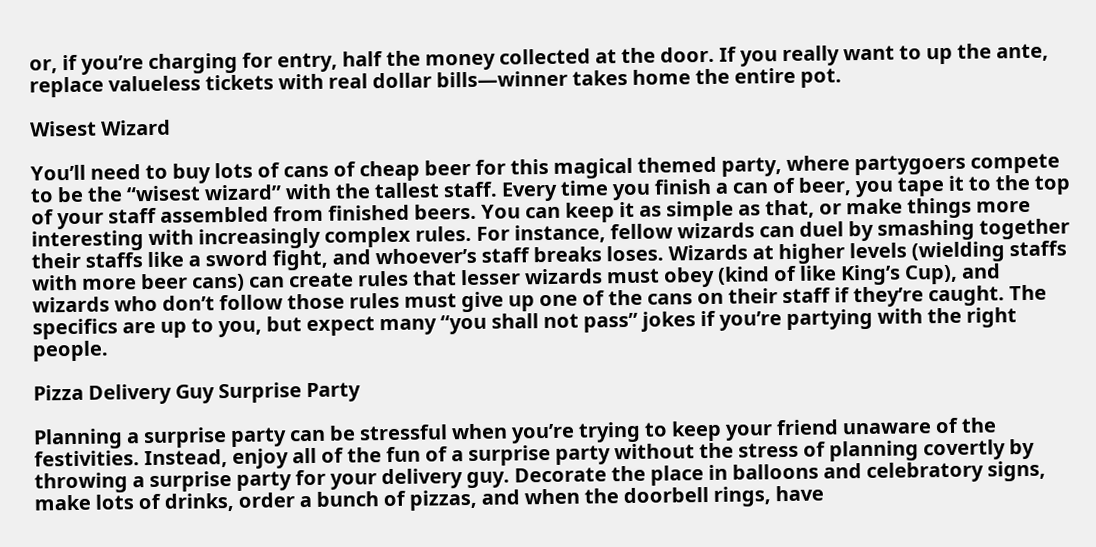or, if you’re charging for entry, half the money collected at the door. If you really want to up the ante, replace valueless tickets with real dollar bills—winner takes home the entire pot.

Wisest Wizard

You’ll need to buy lots of cans of cheap beer for this magical themed party, where partygoers compete to be the “wisest wizard” with the tallest staff. Every time you finish a can of beer, you tape it to the top of your staff assembled from finished beers. You can keep it as simple as that, or make things more interesting with increasingly complex rules. For instance, fellow wizards can duel by smashing together their staffs like a sword fight, and whoever’s staff breaks loses. Wizards at higher levels (wielding staffs with more beer cans) can create rules that lesser wizards must obey (kind of like King’s Cup), and wizards who don’t follow those rules must give up one of the cans on their staff if they’re caught. The specifics are up to you, but expect many “you shall not pass” jokes if you’re partying with the right people.

Pizza Delivery Guy Surprise Party

Planning a surprise party can be stressful when you’re trying to keep your friend unaware of the festivities. Instead, enjoy all of the fun of a surprise party without the stress of planning covertly by throwing a surprise party for your delivery guy. Decorate the place in balloons and celebratory signs, make lots of drinks, order a bunch of pizzas, and when the doorbell rings, have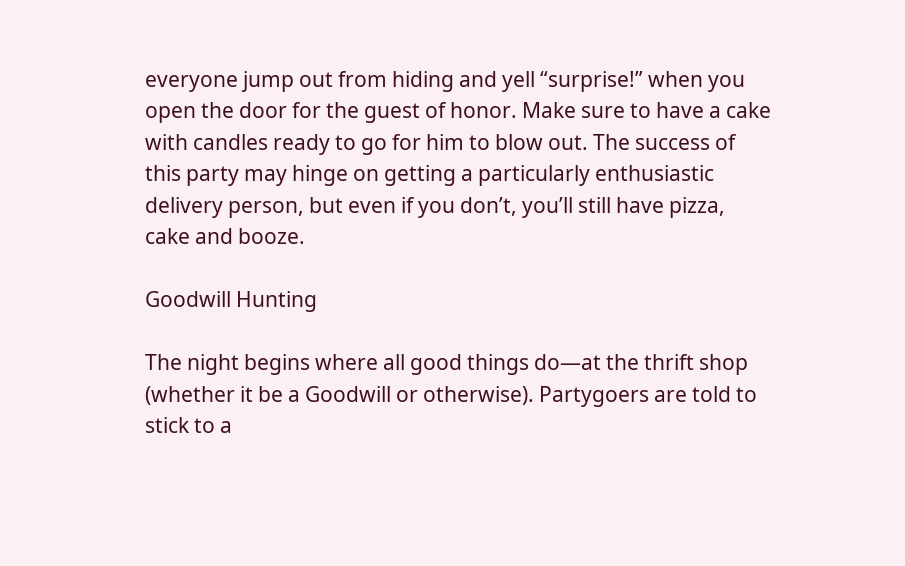everyone jump out from hiding and yell “surprise!” when you open the door for the guest of honor. Make sure to have a cake with candles ready to go for him to blow out. The success of this party may hinge on getting a particularly enthusiastic delivery person, but even if you don’t, you’ll still have pizza, cake and booze.

Goodwill Hunting

The night begins where all good things do—at the thrift shop (whether it be a Goodwill or otherwise). Partygoers are told to stick to a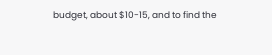budget, about $10-15, and to find the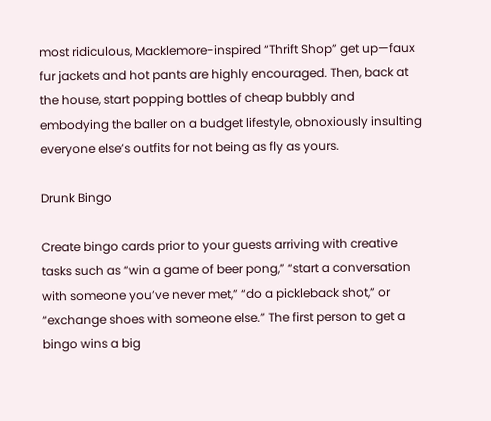most ridiculous, Macklemore-inspired “Thrift Shop” get up—faux fur jackets and hot pants are highly encouraged. Then, back at the house, start popping bottles of cheap bubbly and embodying the baller on a budget lifestyle, obnoxiously insulting everyone else’s outfits for not being as fly as yours.

Drunk Bingo

Create bingo cards prior to your guests arriving with creative tasks such as “win a game of beer pong,” “start a conversation with someone you’ve never met,” “do a pickleback shot,” or “exchange shoes with someone else.” The first person to get a bingo wins a big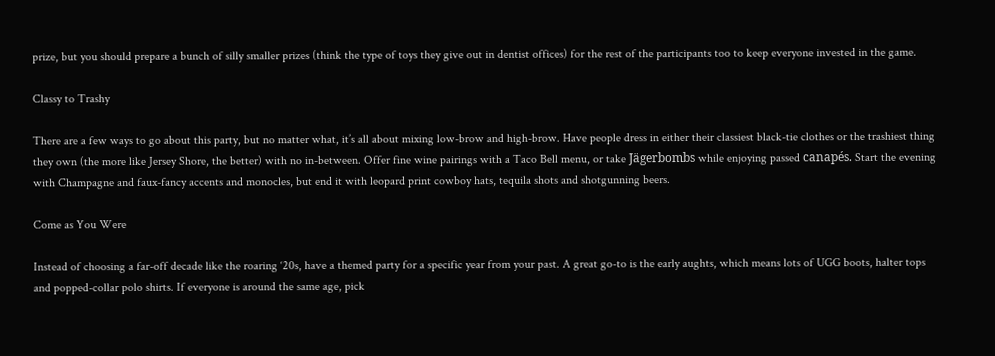prize, but you should prepare a bunch of silly smaller prizes (think the type of toys they give out in dentist offices) for the rest of the participants too to keep everyone invested in the game.

Classy to Trashy

There are a few ways to go about this party, but no matter what, it’s all about mixing low-brow and high-brow. Have people dress in either their classiest black-tie clothes or the trashiest thing they own (the more like Jersey Shore, the better) with no in-between. Offer fine wine pairings with a Taco Bell menu, or take Jägerbombs while enjoying passed canapés. Start the evening with Champagne and faux-fancy accents and monocles, but end it with leopard print cowboy hats, tequila shots and shotgunning beers.

Come as You Were

Instead of choosing a far-off decade like the roaring ‘20s, have a themed party for a specific year from your past. A great go-to is the early aughts, which means lots of UGG boots, halter tops and popped-collar polo shirts. If everyone is around the same age, pick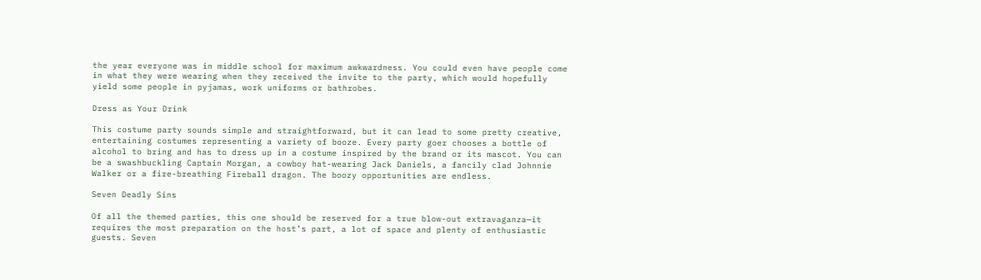the year everyone was in middle school for maximum awkwardness. You could even have people come in what they were wearing when they received the invite to the party, which would hopefully yield some people in pyjamas, work uniforms or bathrobes.

Dress as Your Drink

This costume party sounds simple and straightforward, but it can lead to some pretty creative, entertaining costumes representing a variety of booze. Every party goer chooses a bottle of alcohol to bring and has to dress up in a costume inspired by the brand or its mascot. You can be a swashbuckling Captain Morgan, a cowboy hat-wearing Jack Daniels, a fancily clad Johnnie Walker or a fire-breathing Fireball dragon. The boozy opportunities are endless.

Seven Deadly Sins

Of all the themed parties, this one should be reserved for a true blow-out extravaganza—it requires the most preparation on the host’s part, a lot of space and plenty of enthusiastic guests. Seven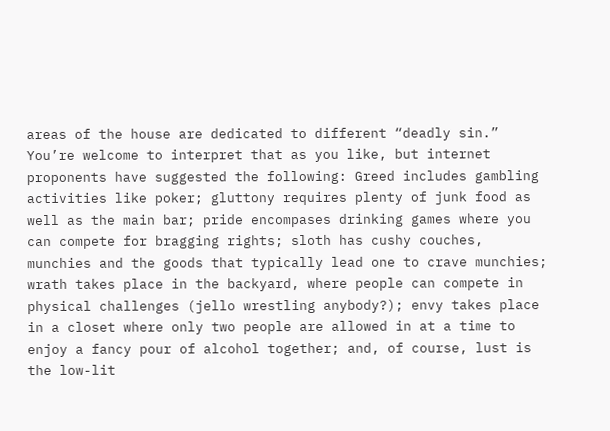areas of the house are dedicated to different “deadly sin.” You’re welcome to interpret that as you like, but internet proponents have suggested the following: Greed includes gambling activities like poker; gluttony requires plenty of junk food as well as the main bar; pride encompases drinking games where you can compete for bragging rights; sloth has cushy couches, munchies and the goods that typically lead one to crave munchies; wrath takes place in the backyard, where people can compete in physical challenges (jello wrestling anybody?); envy takes place in a closet where only two people are allowed in at a time to enjoy a fancy pour of alcohol together; and, of course, lust is the low-lit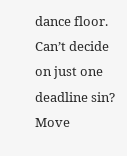dance floor. Can’t decide on just one deadline sin? Move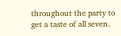throughout the party to get a taste of all seven.